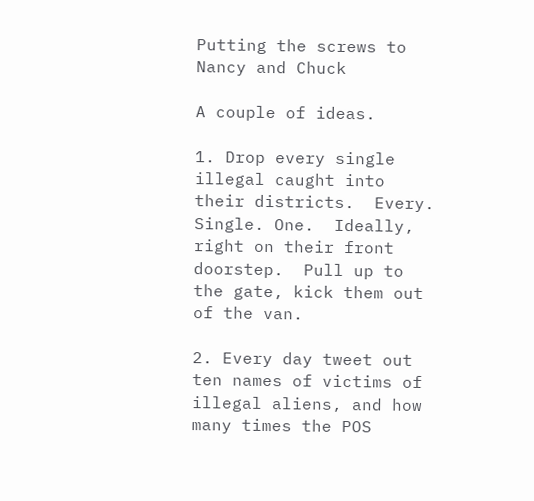Putting the screws to Nancy and Chuck

A couple of ideas.

1. Drop every single illegal caught into their districts.  Every. Single. One.  Ideally, right on their front doorstep.  Pull up to the gate, kick them out of the van.

2. Every day tweet out ten names of victims of illegal aliens, and how many times the POS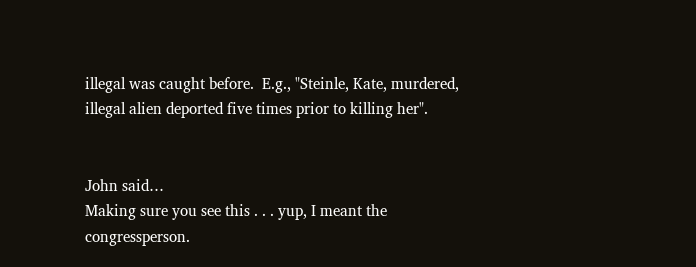illegal was caught before.  E.g., "Steinle, Kate, murdered, illegal alien deported five times prior to killing her".


John said…
Making sure you see this . . . yup, I meant the congressperson.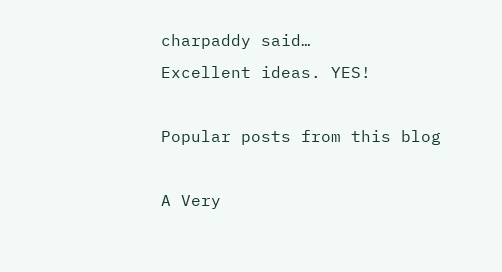charpaddy said…
Excellent ideas. YES!

Popular posts from this blog

A Very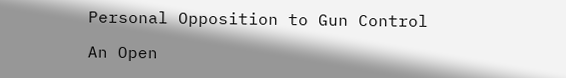Personal Opposition to Gun Control

An Open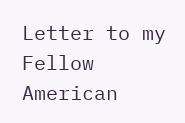Letter to my Fellow American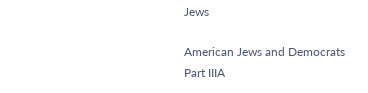Jews

American Jews and Democrats Part IIIA